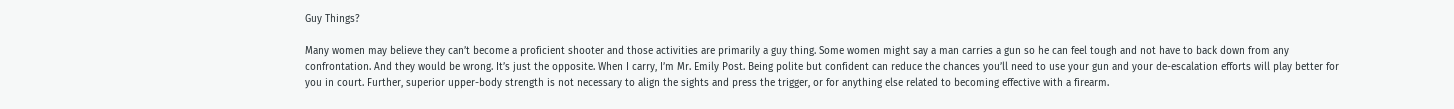Guy Things?

Many women may believe they can’t become a proficient shooter and those activities are primarily a guy thing. Some women might say a man carries a gun so he can feel tough and not have to back down from any confrontation. And they would be wrong. It’s just the opposite. When I carry, I’m Mr. Emily Post. Being polite but confident can reduce the chances you’ll need to use your gun and your de-escalation efforts will play better for you in court. Further, superior upper-body strength is not necessary to align the sights and press the trigger, or for anything else related to becoming effective with a firearm.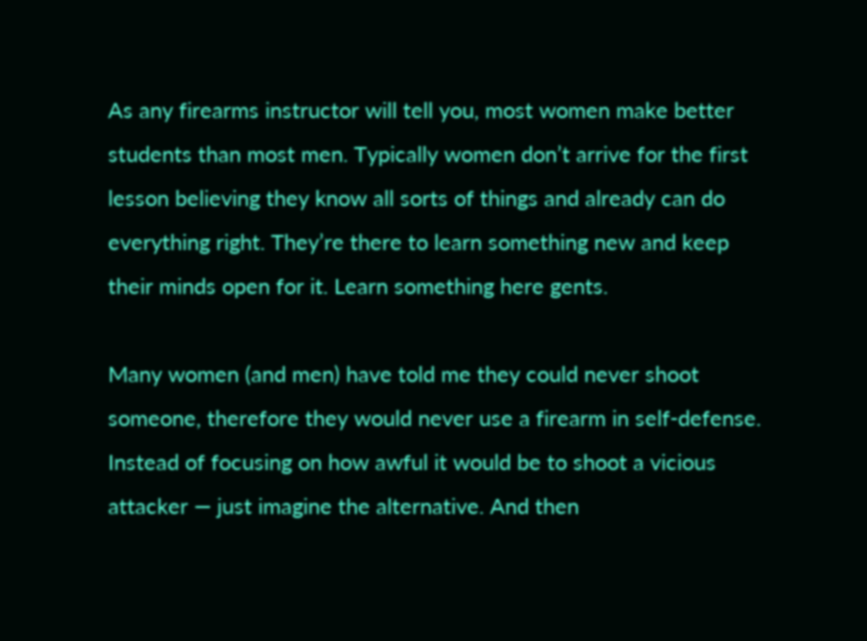As any firearms instructor will tell you, most women make better students than most men. Typically women don’t arrive for the first lesson believing they know all sorts of things and already can do everything right. They’re there to learn something new and keep their minds open for it. Learn something here gents.

Many women (and men) have told me they could never shoot someone, therefore they would never use a firearm in self-defense. Instead of focusing on how awful it would be to shoot a vicious attacker — just imagine the alternative. And then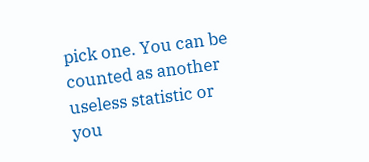pick one. You can be counted as another useless statistic or you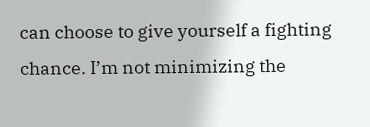can choose to give yourself a fighting chance. I’m not minimizing the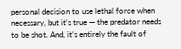personal decision to use lethal force when necessary, but it’s true — the predator needs to be shot. And, it’s entirely the fault of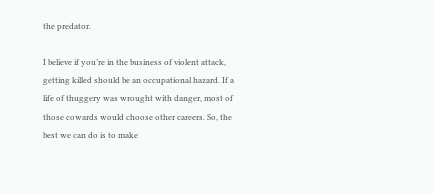the predator.

I believe if you’re in the business of violent attack, getting killed should be an occupational hazard. If a life of thuggery was wrought with danger, most of those cowards would choose other careers. So, the best we can do is to make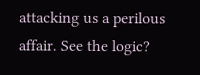attacking us a perilous affair. See the logic?